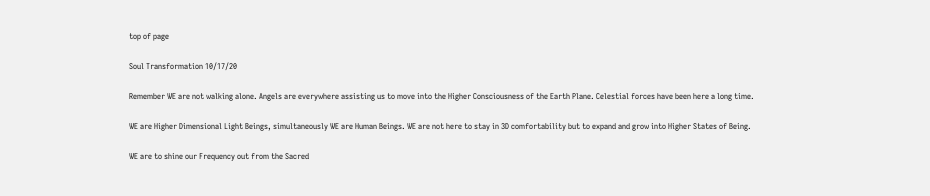top of page

Soul Transformation 10/17/20

Remember WE are not walking alone. Angels are everywhere assisting us to move into the Higher Consciousness of the Earth Plane. Celestial forces have been here a long time.

WE are Higher Dimensional Light Beings, simultaneously WE are Human Beings. WE are not here to stay in 3D comfortability but to expand and grow into Higher States of Being.

WE are to shine our Frequency out from the Sacred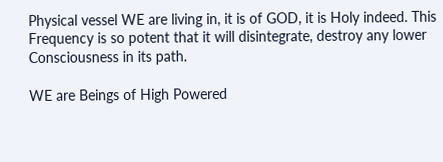Physical vessel WE are living in, it is of GOD, it is Holy indeed. This Frequency is so potent that it will disintegrate, destroy any lower Consciousness in its path.

WE are Beings of High Powered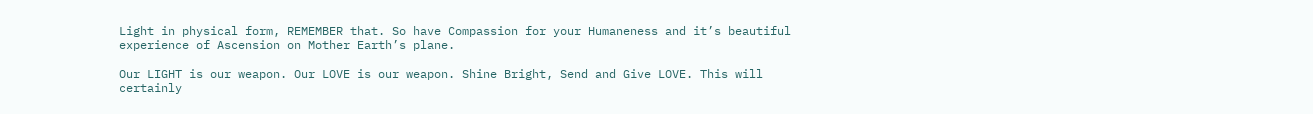Light in physical form, REMEMBER that. So have Compassion for your Humaneness and it’s beautiful experience of Ascension on Mother Earth’s plane.

Our LIGHT is our weapon. Our LOVE is our weapon. Shine Bright, Send and Give LOVE. This will certainly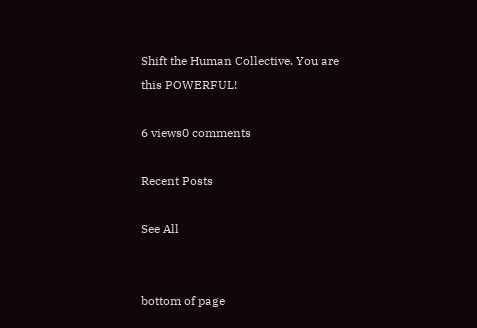Shift the Human Collective. You are this POWERFUL!

6 views0 comments

Recent Posts

See All


bottom of page